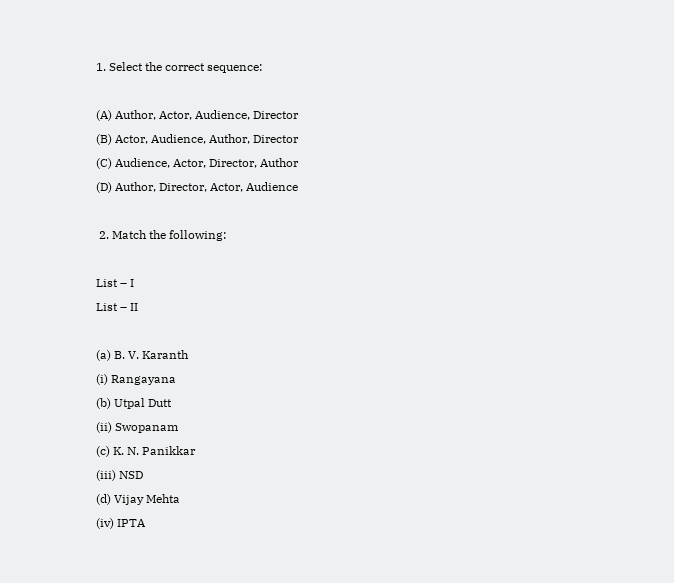1. Select the correct sequence:

(A) Author, Actor, Audience, Director
(B) Actor, Audience, Author, Director
(C) Audience, Actor, Director, Author
(D) Author, Director, Actor, Audience

 2. Match the following:

List – I
List – II

(a) B. V. Karanth
(i) Rangayana
(b) Utpal Dutt
(ii) Swopanam
(c) K. N. Panikkar
(iii) NSD
(d) Vijay Mehta
(iv) IPTA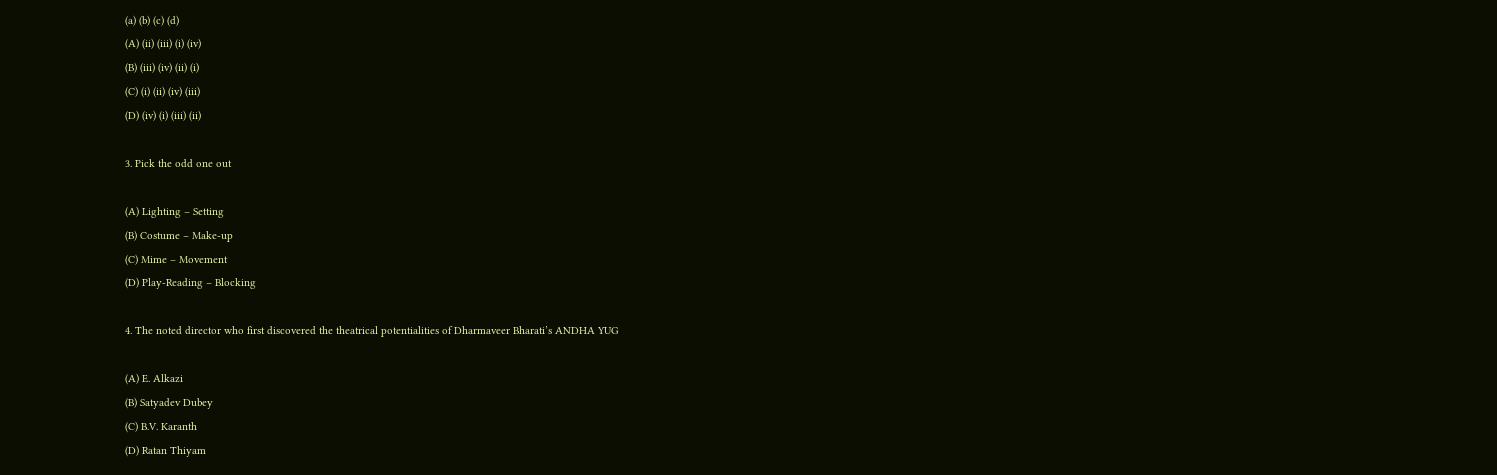(a) (b) (c) (d)
(A) (ii) (iii) (i) (iv)
(B) (iii) (iv) (ii) (i)
(C) (i) (ii) (iv) (iii)
(D) (iv) (i) (iii) (ii)

3. Pick the odd one out

(A) Lighting – Setting
(B) Costume – Make-up
(C) Mime – Movement
(D) Play-Reading – Blocking

4. The noted director who first discovered the theatrical potentialities of Dharmaveer Bharati’s ANDHA YUG

(A) E. Alkazi
(B) Satyadev Dubey
(C) B.V. Karanth
(D) Ratan Thiyam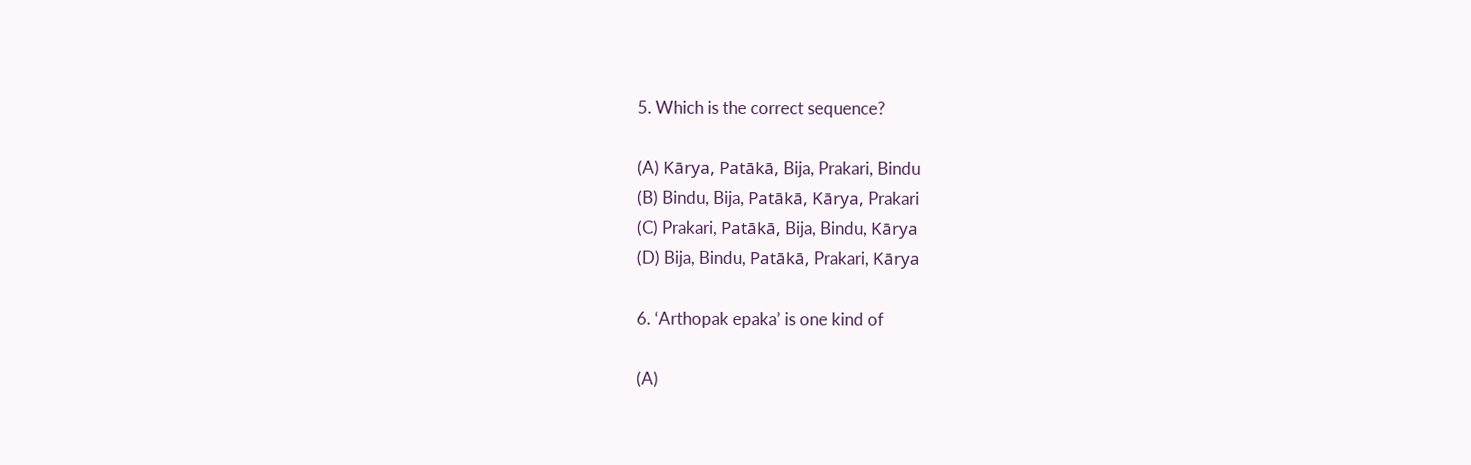5. Which is the correct sequence?

(A) Kārya, Patākā, Bija, Prakari, Bindu
(B) Bindu, Bija, Patākā, Kārya, Prakari
(C) Prakari, Patākā, Bija, Bindu, Kārya
(D) Bija, Bindu, Patākā, Prakari, Kārya

6. ‘Arthopak epaka’ is one kind of

(A)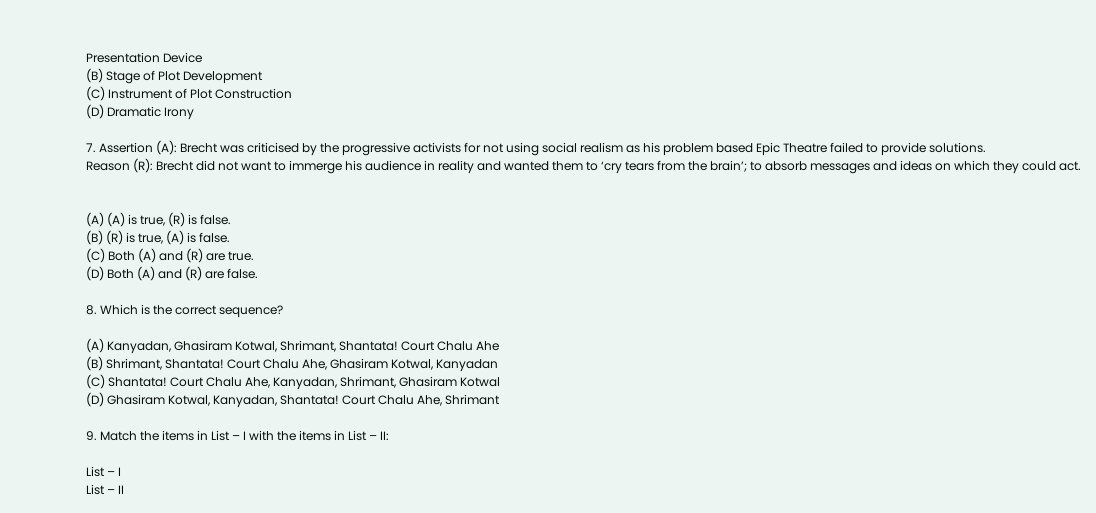Presentation Device
(B) Stage of Plot Development
(C) Instrument of Plot Construction
(D) Dramatic Irony

7. Assertion (A): Brecht was criticised by the progressive activists for not using social realism as his problem based Epic Theatre failed to provide solutions.
Reason (R): Brecht did not want to immerge his audience in reality and wanted them to ‘cry tears from the brain’; to absorb messages and ideas on which they could act.


(A) (A) is true, (R) is false.
(B) (R) is true, (A) is false.
(C) Both (A) and (R) are true.
(D) Both (A) and (R) are false.

8. Which is the correct sequence?

(A) Kanyadan, Ghasiram Kotwal, Shrimant, Shantata! Court Chalu Ahe
(B) Shrimant, Shantata! Court Chalu Ahe, Ghasiram Kotwal, Kanyadan
(C) Shantata! Court Chalu Ahe, Kanyadan, Shrimant, Ghasiram Kotwal
(D) Ghasiram Kotwal, Kanyadan, Shantata! Court Chalu Ahe, Shrimant

9. Match the items in List – I with the items in List – II:

List – I
List – II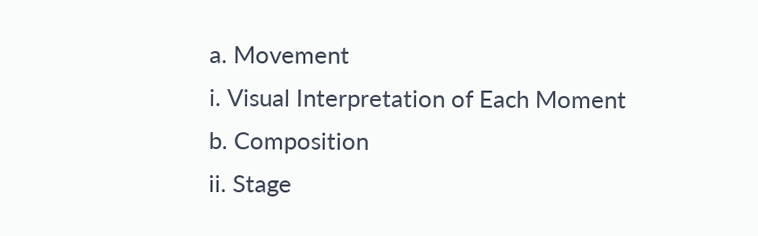a. Movement
i. Visual Interpretation of Each Moment
b. Composition
ii. Stage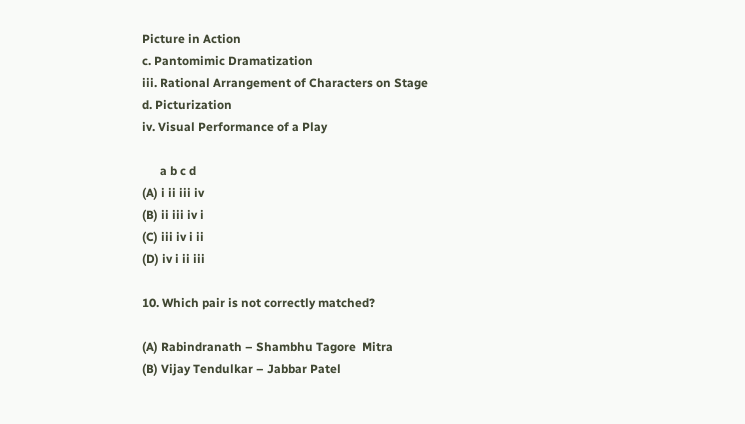Picture in Action
c. Pantomimic Dramatization
iii. Rational Arrangement of Characters on Stage
d. Picturization
iv. Visual Performance of a Play

      a b c d
(A) i ii iii iv
(B) ii iii iv i
(C) iii iv i ii
(D) iv i ii iii

10. Which pair is not correctly matched?

(A) Rabindranath – Shambhu Tagore  Mitra
(B) Vijay Tendulkar – Jabbar Patel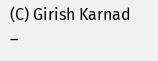(C) Girish Karnad –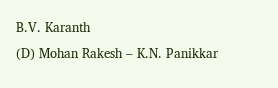B.V. Karanth
(D) Mohan Rakesh – K.N. Panikkar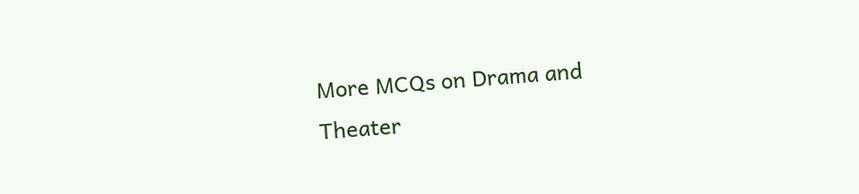More MCQs on Drama and Theater